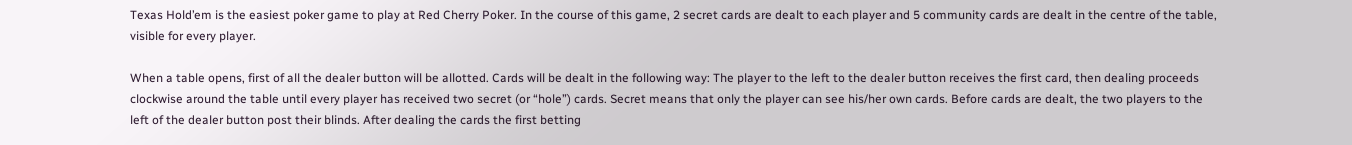Texas Hold’em is the easiest poker game to play at Red Cherry Poker. In the course of this game, 2 secret cards are dealt to each player and 5 community cards are dealt in the centre of the table, visible for every player.

When a table opens, first of all the dealer button will be allotted. Cards will be dealt in the following way: The player to the left to the dealer button receives the first card, then dealing proceeds clockwise around the table until every player has received two secret (or “hole”) cards. Secret means that only the player can see his/her own cards. Before cards are dealt, the two players to the left of the dealer button post their blinds. After dealing the cards the first betting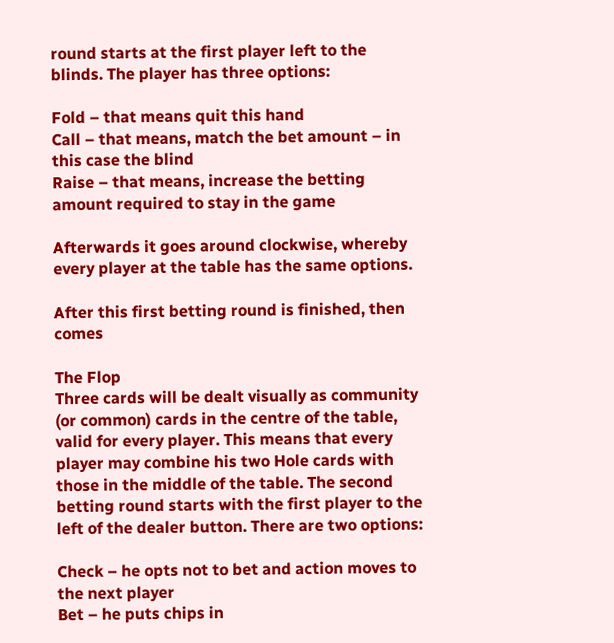round starts at the first player left to the blinds. The player has three options:

Fold – that means quit this hand
Call – that means, match the bet amount – in this case the blind
Raise – that means, increase the betting amount required to stay in the game

Afterwards it goes around clockwise, whereby every player at the table has the same options.

After this first betting round is finished, then comes

The Flop
Three cards will be dealt visually as community (or common) cards in the centre of the table, valid for every player. This means that every player may combine his two Hole cards with those in the middle of the table. The second betting round starts with the first player to the left of the dealer button. There are two options:

Check – he opts not to bet and action moves to the next player
Bet – he puts chips in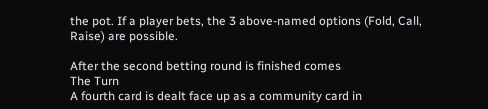the pot. If a player bets, the 3 above-named options (Fold, Call, Raise) are possible.

After the second betting round is finished comes
The Turn
A fourth card is dealt face up as a community card in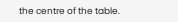the centre of the table.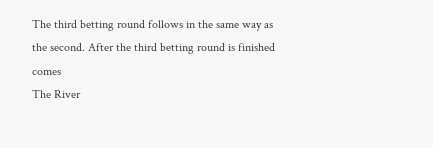The third betting round follows in the same way as the second. After the third betting round is finished comes
The River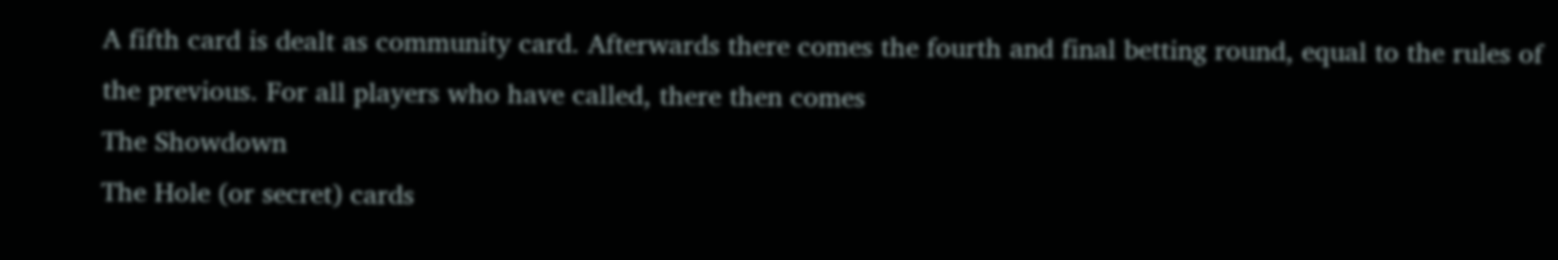A fifth card is dealt as community card. Afterwards there comes the fourth and final betting round, equal to the rules of the previous. For all players who have called, there then comes
The Showdown
The Hole (or secret) cards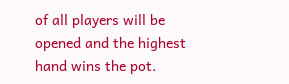of all players will be opened and the highest hand wins the pot.